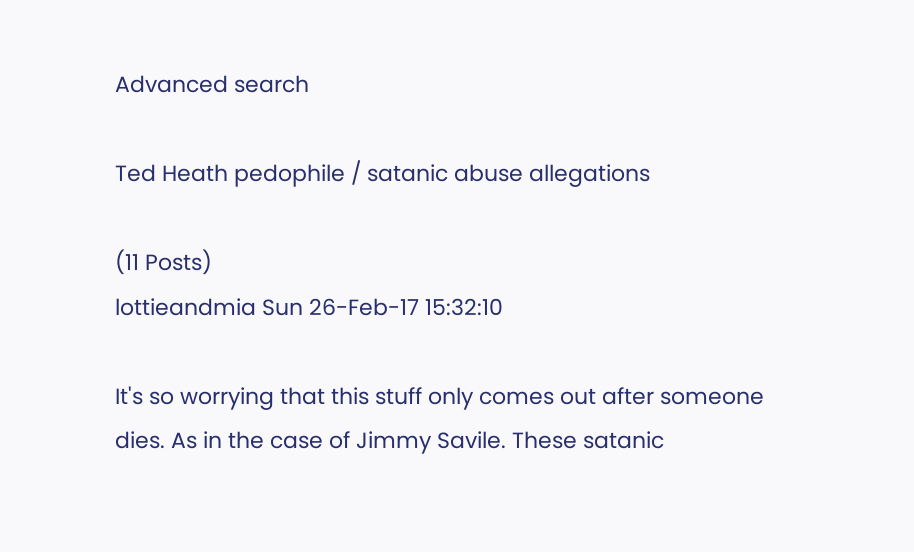Advanced search

Ted Heath pedophile / satanic abuse allegations

(11 Posts)
lottieandmia Sun 26-Feb-17 15:32:10

It's so worrying that this stuff only comes out after someone dies. As in the case of Jimmy Savile. These satanic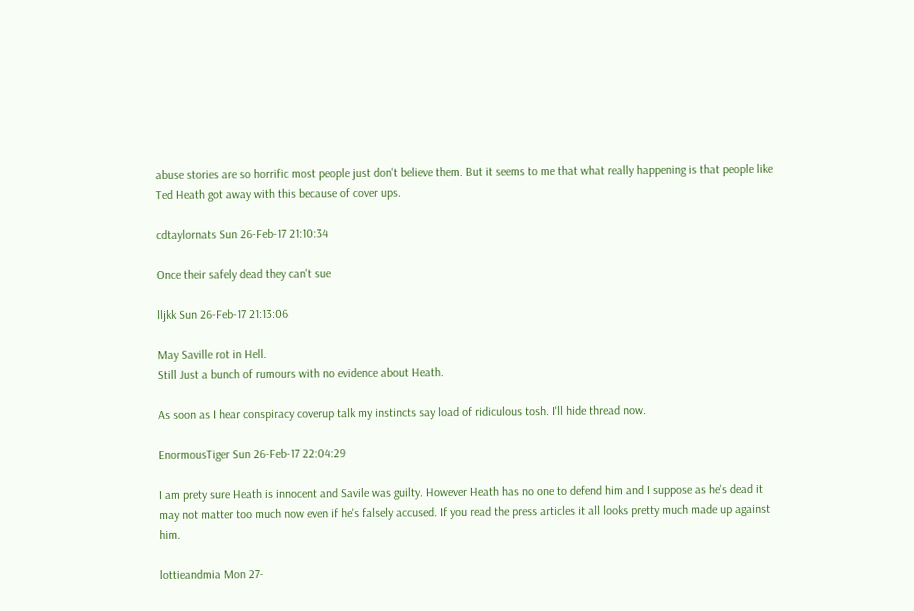abuse stories are so horrific most people just don't believe them. But it seems to me that what really happening is that people like Ted Heath got away with this because of cover ups.

cdtaylornats Sun 26-Feb-17 21:10:34

Once their safely dead they can't sue

lljkk Sun 26-Feb-17 21:13:06

May Saville rot in Hell.
Still Just a bunch of rumours with no evidence about Heath.

As soon as I hear conspiracy coverup talk my instincts say load of ridiculous tosh. I'll hide thread now.

EnormousTiger Sun 26-Feb-17 22:04:29

I am prety sure Heath is innocent and Savile was guilty. However Heath has no one to defend him and I suppose as he's dead it may not matter too much now even if he's falsely accused. If you read the press articles it all looks pretty much made up against him.

lottieandmia Mon 27-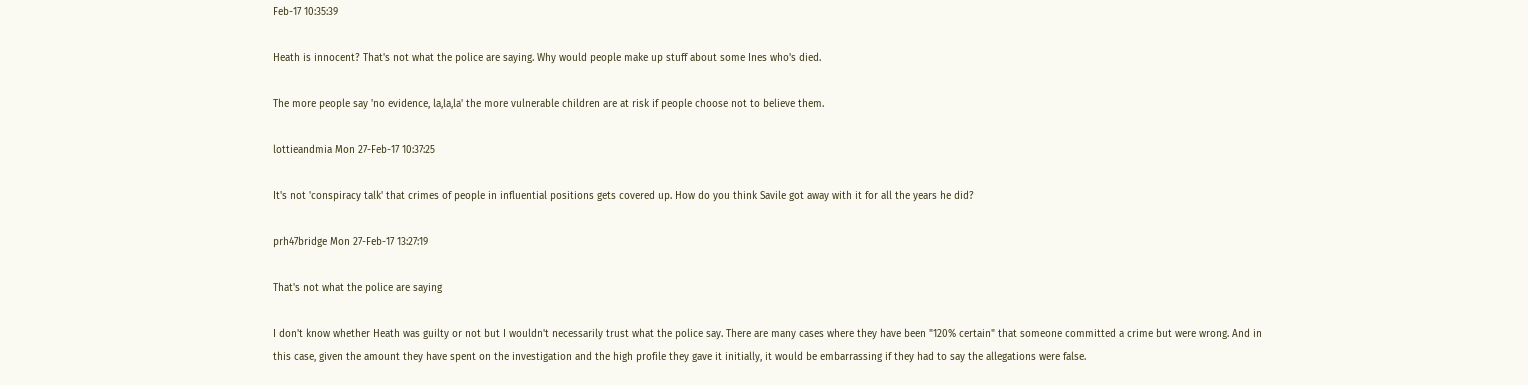Feb-17 10:35:39

Heath is innocent? That's not what the police are saying. Why would people make up stuff about some Ines who's died.

The more people say 'no evidence, la,la,la' the more vulnerable children are at risk if people choose not to believe them.

lottieandmia Mon 27-Feb-17 10:37:25

It's not 'conspiracy talk' that crimes of people in influential positions gets covered up. How do you think Savile got away with it for all the years he did?

prh47bridge Mon 27-Feb-17 13:27:19

That's not what the police are saying

I don't know whether Heath was guilty or not but I wouldn't necessarily trust what the police say. There are many cases where they have been "120% certain" that someone committed a crime but were wrong. And in this case, given the amount they have spent on the investigation and the high profile they gave it initially, it would be embarrassing if they had to say the allegations were false.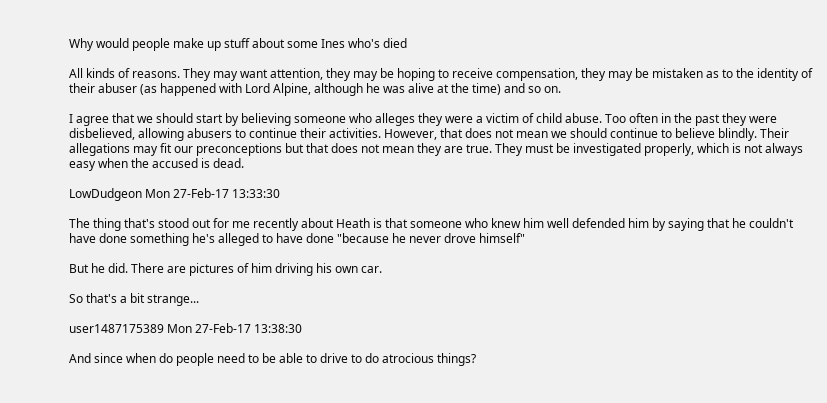Why would people make up stuff about some Ines who's died

All kinds of reasons. They may want attention, they may be hoping to receive compensation, they may be mistaken as to the identity of their abuser (as happened with Lord Alpine, although he was alive at the time) and so on.

I agree that we should start by believing someone who alleges they were a victim of child abuse. Too often in the past they were disbelieved, allowing abusers to continue their activities. However, that does not mean we should continue to believe blindly. Their allegations may fit our preconceptions but that does not mean they are true. They must be investigated properly, which is not always easy when the accused is dead.

LowDudgeon Mon 27-Feb-17 13:33:30

The thing that's stood out for me recently about Heath is that someone who knew him well defended him by saying that he couldn't have done something he's alleged to have done "because he never drove himself"

But he did. There are pictures of him driving his own car.

So that's a bit strange...

user1487175389 Mon 27-Feb-17 13:38:30

And since when do people need to be able to drive to do atrocious things?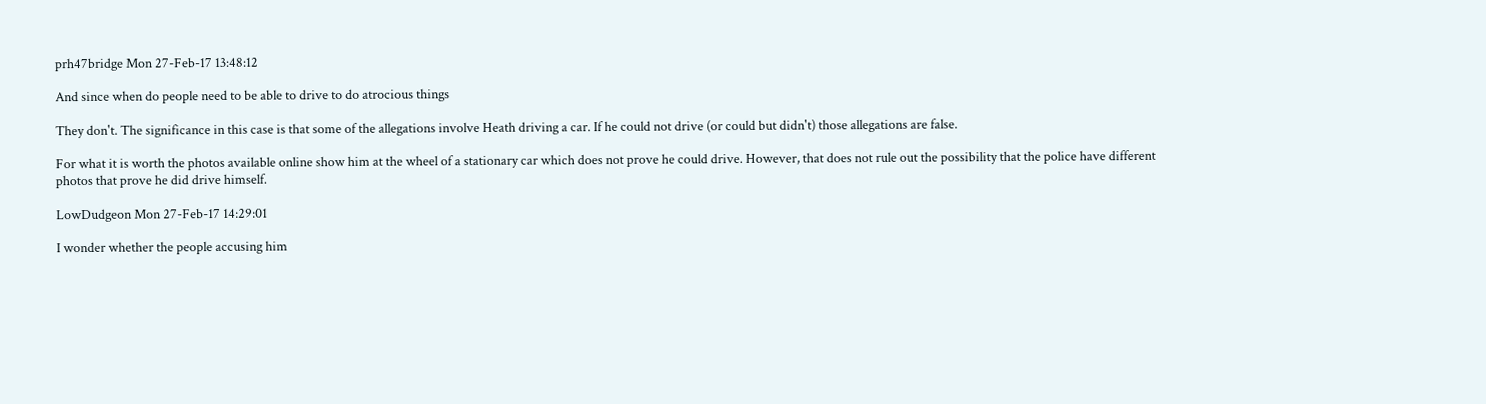prh47bridge Mon 27-Feb-17 13:48:12

And since when do people need to be able to drive to do atrocious things

They don't. The significance in this case is that some of the allegations involve Heath driving a car. If he could not drive (or could but didn't) those allegations are false.

For what it is worth the photos available online show him at the wheel of a stationary car which does not prove he could drive. However, that does not rule out the possibility that the police have different photos that prove he did drive himself.

LowDudgeon Mon 27-Feb-17 14:29:01

I wonder whether the people accusing him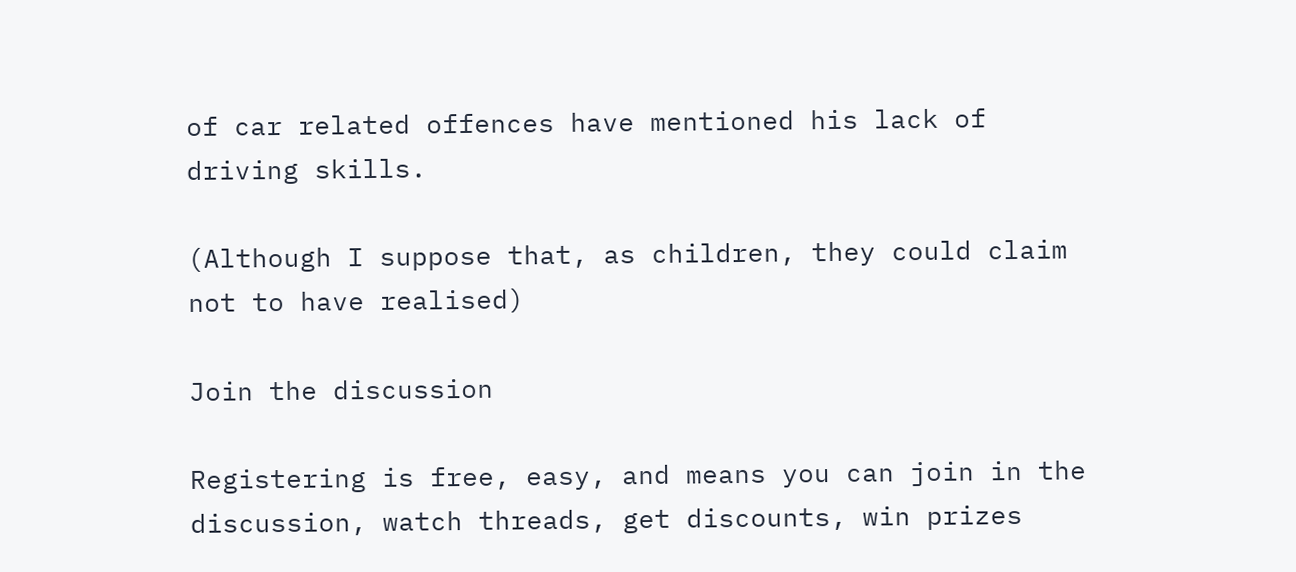of car related offences have mentioned his lack of driving skills.

(Although I suppose that, as children, they could claim not to have realised)

Join the discussion

Registering is free, easy, and means you can join in the discussion, watch threads, get discounts, win prizes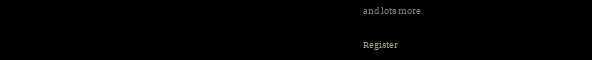and lots more.

Register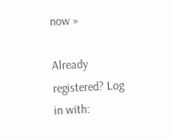now »

Already registered? Log in with: